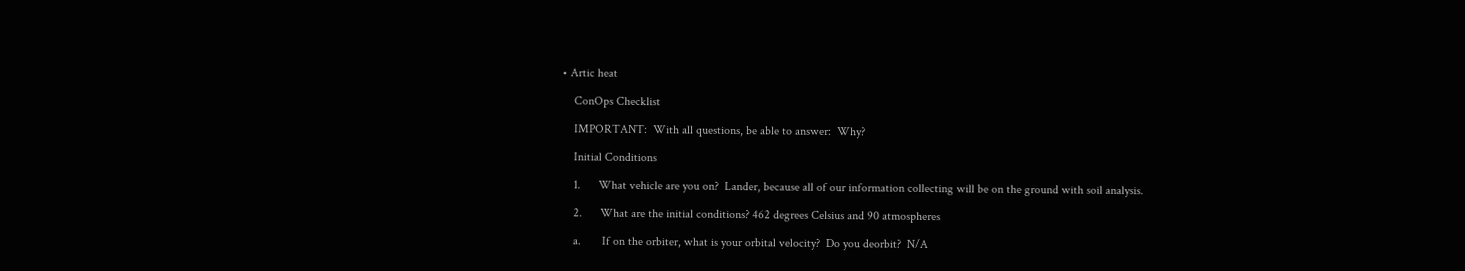• Artic heat

    ConOps Checklist

    IMPORTANT:  With all questions, be able to answer:  Why?

    Initial Conditions

    1.      What vehicle are you on?  Lander, because all of our information collecting will be on the ground with soil analysis.

    2.      What are the initial conditions? 462 degrees Celsius and 90 atmospheres

    a.       If on the orbiter, what is your orbital velocity?  Do you deorbit?  N/A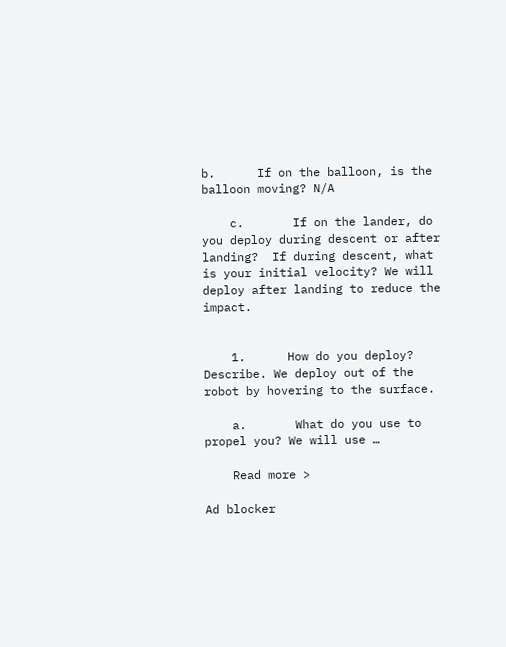b.      If on the balloon, is the balloon moving? N/A

    c.       If on the lander, do you deploy during descent or after landing?  If during descent, what is your initial velocity? We will deploy after landing to reduce the impact.


    1.      How do you deploy?  Describe. We deploy out of the robot by hovering to the surface.

    a.       What do you use to propel you? We will use …

    Read more >

Ad blocker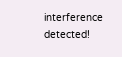interference detected!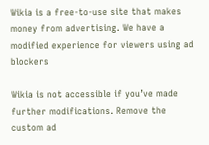Wikia is a free-to-use site that makes money from advertising. We have a modified experience for viewers using ad blockers

Wikia is not accessible if you’ve made further modifications. Remove the custom ad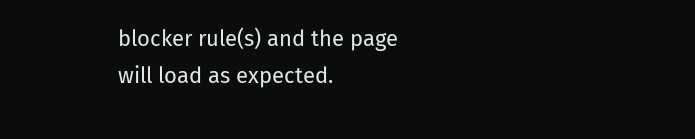blocker rule(s) and the page will load as expected.